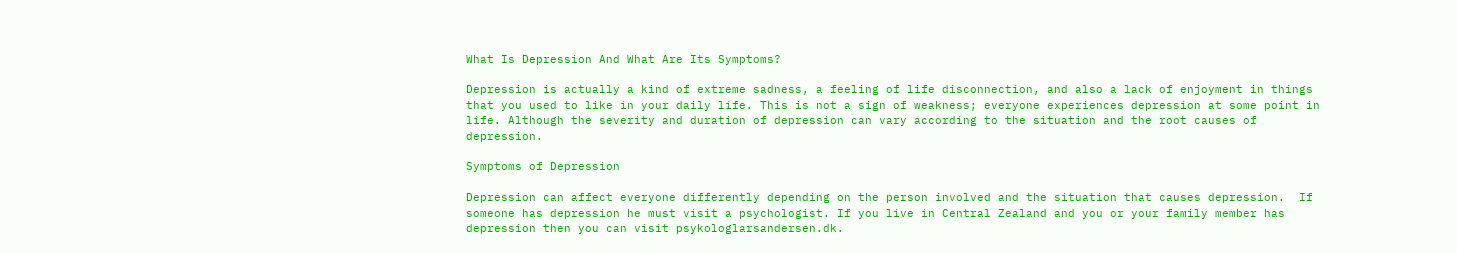What Is Depression And What Are Its Symptoms?

Depression is actually a kind of extreme sadness, a feeling of life disconnection, and also a lack of enjoyment in things that you used to like in your daily life. This is not a sign of weakness; everyone experiences depression at some point in life. Although the severity and duration of depression can vary according to the situation and the root causes of depression.

Symptoms of Depression

Depression can affect everyone differently depending on the person involved and the situation that causes depression.  If someone has depression he must visit a psychologist. If you live in Central Zealand and you or your family member has depression then you can visit psykologlarsandersen.dk.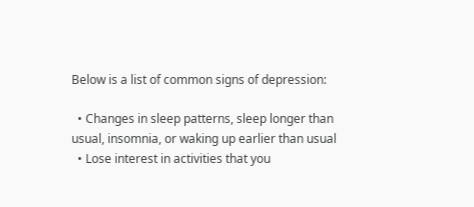Below is a list of common signs of depression:

  • Changes in sleep patterns, sleep longer than usual, insomnia, or waking up earlier than usual
  • Lose interest in activities that you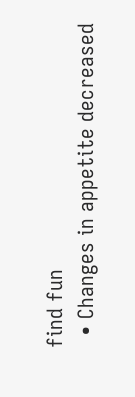find fun
  • Changes in appetite decreased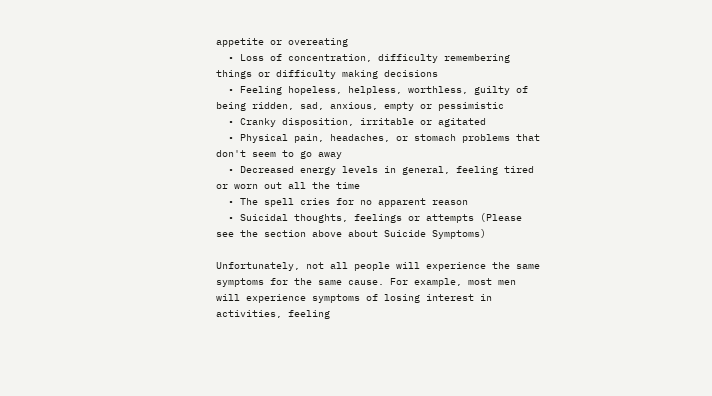appetite or overeating
  • Loss of concentration, difficulty remembering things or difficulty making decisions
  • Feeling hopeless, helpless, worthless, guilty of being ridden, sad, anxious, empty or pessimistic
  • Cranky disposition, irritable or agitated
  • Physical pain, headaches, or stomach problems that don't seem to go away
  • Decreased energy levels in general, feeling tired or worn out all the time
  • The spell cries for no apparent reason
  • Suicidal thoughts, feelings or attempts (Please see the section above about Suicide Symptoms)

Unfortunately, not all people will experience the same symptoms for the same cause. For example, most men will experience symptoms of losing interest in activities, feeling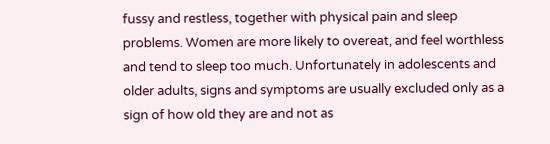fussy and restless, together with physical pain and sleep problems. Women are more likely to overeat, and feel worthless and tend to sleep too much. Unfortunately in adolescents and older adults, signs and symptoms are usually excluded only as a sign of how old they are and not as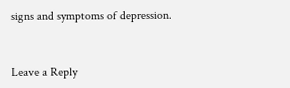signs and symptoms of depression.


Leave a Reply